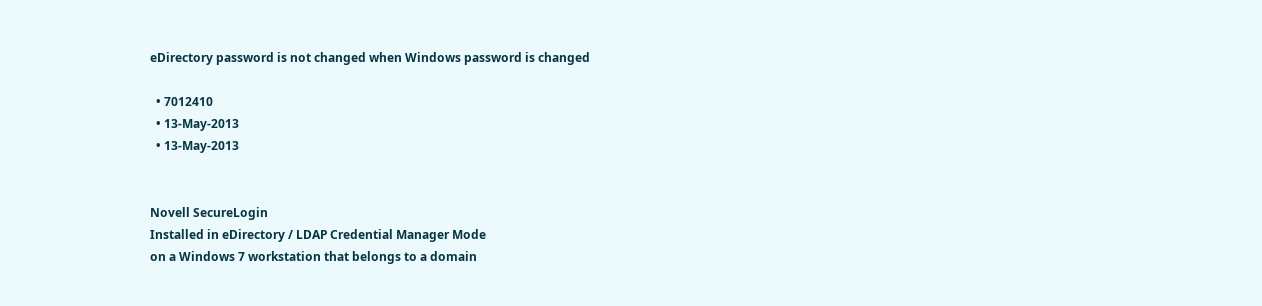eDirectory password is not changed when Windows password is changed

  • 7012410
  • 13-May-2013
  • 13-May-2013


Novell SecureLogin
Installed in eDirectory / LDAP Credential Manager Mode
on a Windows 7 workstation that belongs to a domain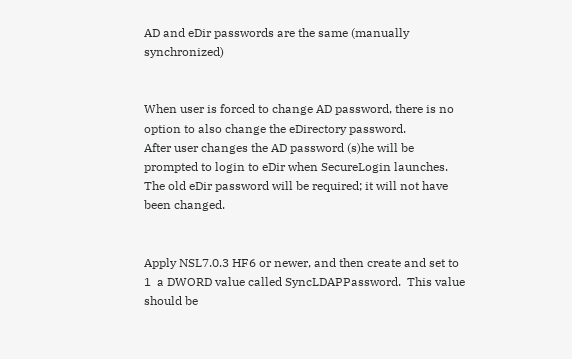AD and eDir passwords are the same (manually synchronized)


When user is forced to change AD password, there is no option to also change the eDirectory password.
After user changes the AD password (s)he will be prompted to login to eDir when SecureLogin launches.
The old eDir password will be required; it will not have been changed.


Apply NSL7.0.3 HF6 or newer, and then create and set to 1  a DWORD value called SyncLDAPPassword.  This value should be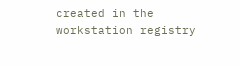created in the workstation registry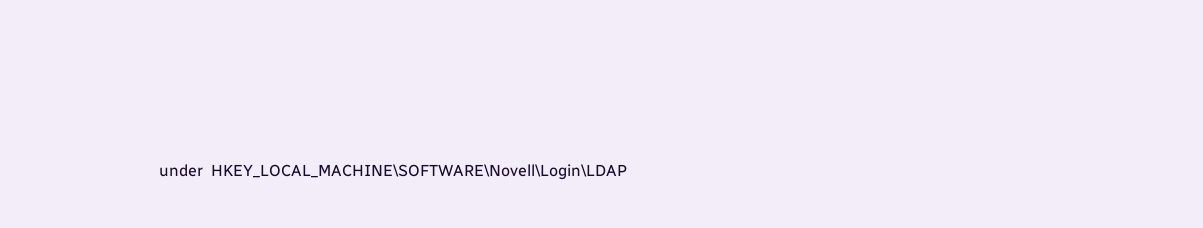under  HKEY_LOCAL_MACHINE\SOFTWARE\Novell\Login\LDAP